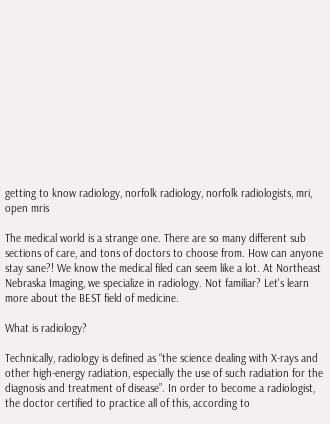getting to know radiology, norfolk radiology, norfolk radiologists, mri, open mris

The medical world is a strange one. There are so many different sub sections of care, and tons of doctors to choose from. How can anyone stay sane?! We know the medical filed can seem like a lot. At Northeast Nebraska Imaging, we specialize in radiology. Not familiar? Let's learn more about the BEST field of medicine.

What is radiology?

Technically, radiology is defined as “the science dealing with X-rays and other high-energy radiation, especially the use of such radiation for the diagnosis and treatment of disease”. In order to become a radiologist, the doctor certified to practice all of this, according to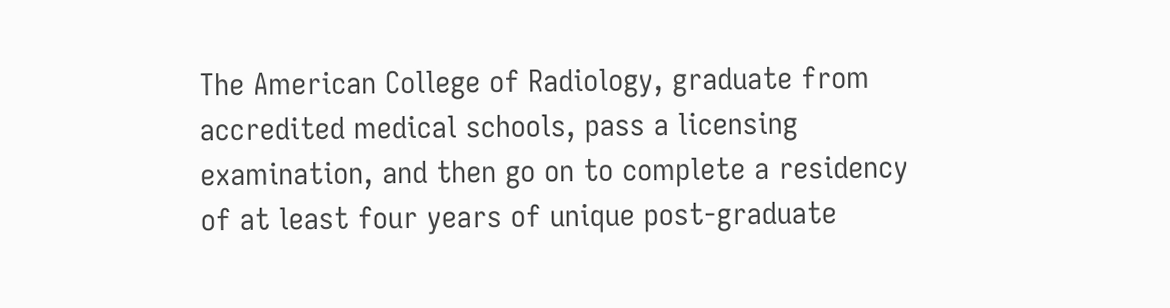The American College of Radiology, graduate from accredited medical schools, pass a licensing examination, and then go on to complete a residency of at least four years of unique post-graduate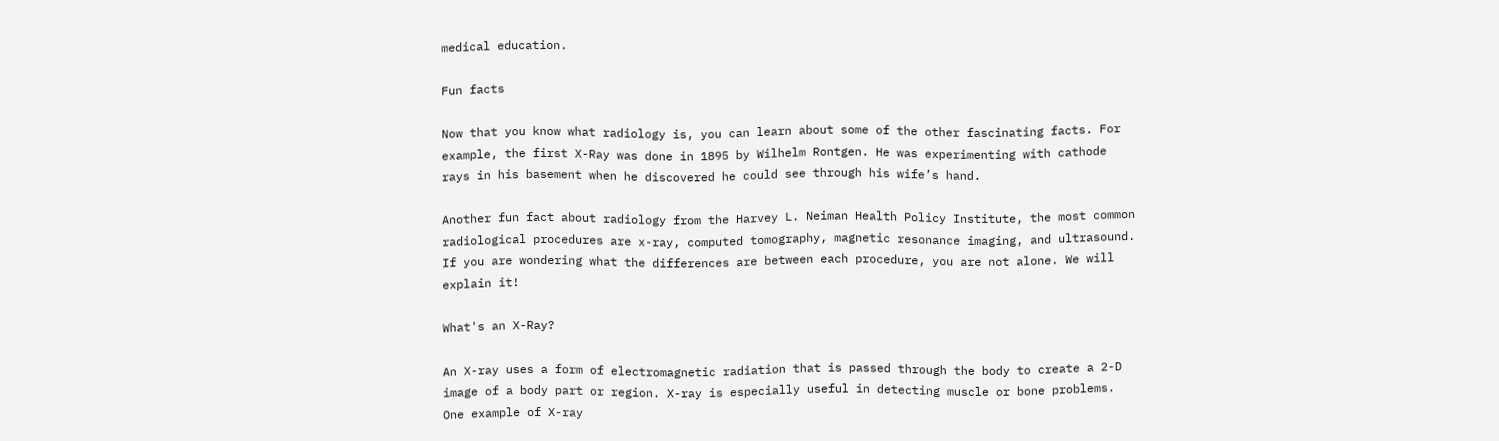medical education.

Fun facts

Now that you know what radiology is, you can learn about some of the other fascinating facts. For example, the first X-Ray was done in 1895 by Wilhelm Rontgen. He was experimenting with cathode rays in his basement when he discovered he could see through his wife’s hand.

Another fun fact about radiology from the Harvey L. Neiman Health Policy Institute, the most common radiological procedures are x-ray, computed tomography, magnetic resonance imaging, and ultrasound. If you are wondering what the differences are between each procedure, you are not alone. We will explain it!

What's an X-Ray?

An X-ray uses a form of electromagnetic radiation that is passed through the body to create a 2-D image of a body part or region. X-ray is especially useful in detecting muscle or bone problems. One example of X-ray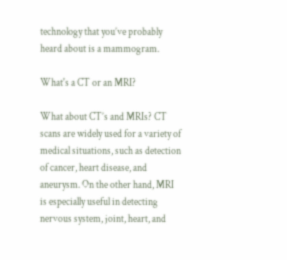technology that you’ve probably heard about is a mammogram.

What's a CT or an MRI?

What about CT’s and MRIs? CT scans are widely used for a variety of medical situations, such as detection of cancer, heart disease, and aneurysm. On the other hand, MRI is especially useful in detecting nervous system, joint, heart, and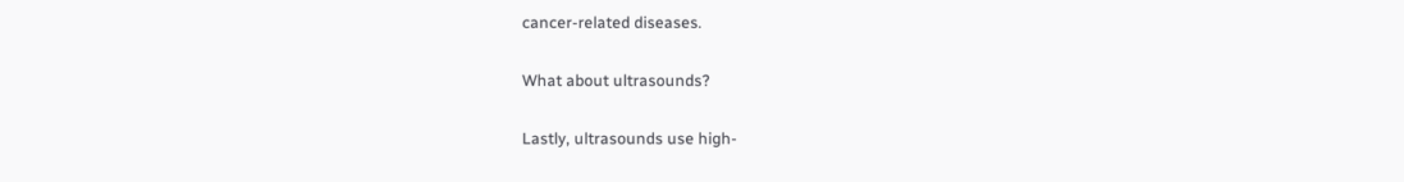cancer-related diseases.

What about ultrasounds?

Lastly, ultrasounds use high-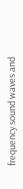frequency sound waves and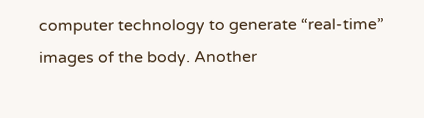computer technology to generate “real-time” images of the body. Another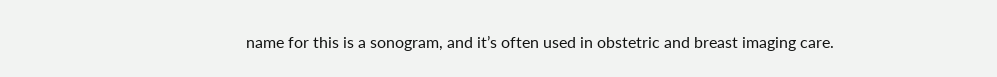name for this is a sonogram, and it’s often used in obstetric and breast imaging care.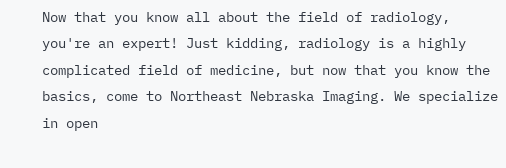Now that you know all about the field of radiology, you're an expert! Just kidding, radiology is a highly complicated field of medicine, but now that you know the basics, come to Northeast Nebraska Imaging. We specialize in open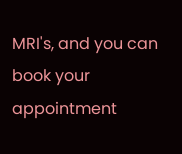MRI's, and you can book your appointment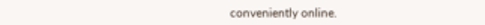conveniently online.